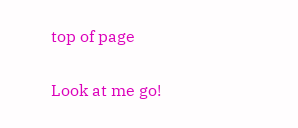top of page

Look at me go!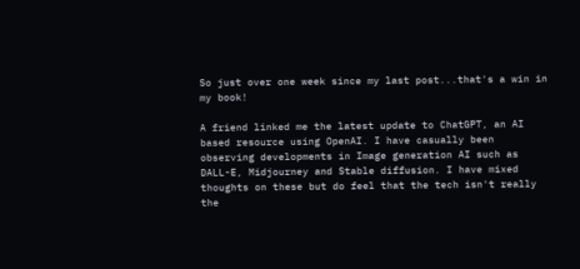So just over one week since my last post...that's a win in my book!

A friend linked me the latest update to ChatGPT, an AI based resource using OpenAI. I have casually been observing developments in Image generation AI such as DALL-E, Midjourney and Stable diffusion. I have mixed thoughts on these but do feel that the tech isn't really the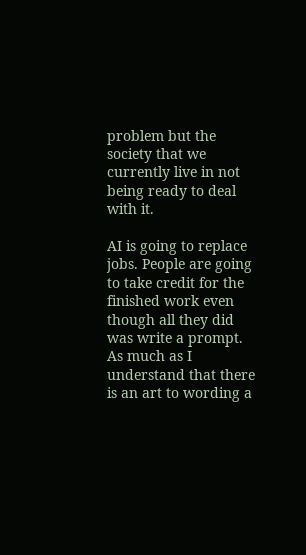problem but the society that we currently live in not being ready to deal with it.

AI is going to replace jobs. People are going to take credit for the finished work even though all they did was write a prompt. As much as I understand that there is an art to wording a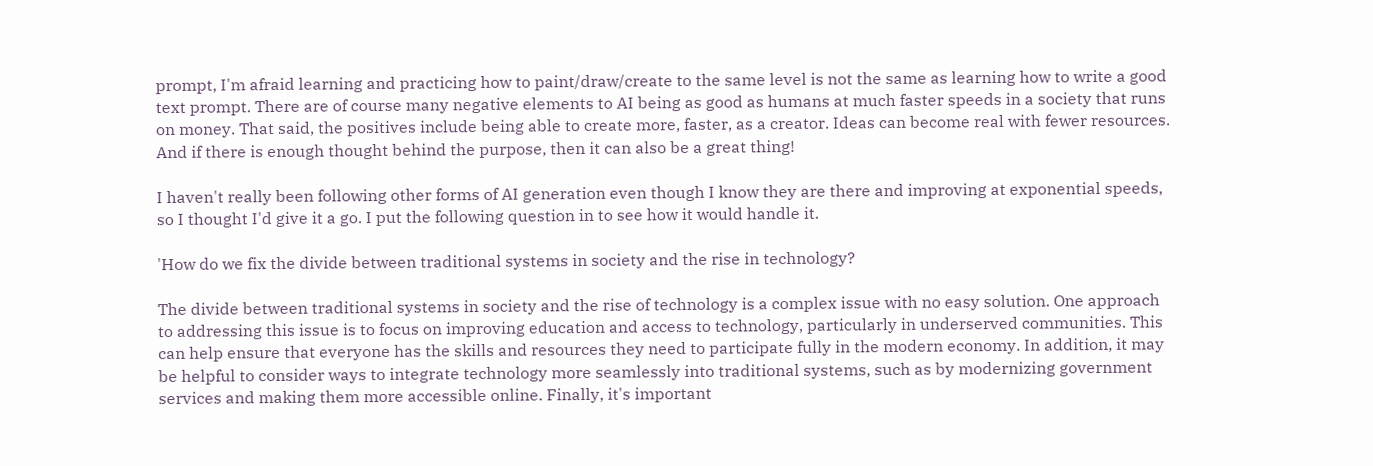prompt, I'm afraid learning and practicing how to paint/draw/create to the same level is not the same as learning how to write a good text prompt. There are of course many negative elements to AI being as good as humans at much faster speeds in a society that runs on money. That said, the positives include being able to create more, faster, as a creator. Ideas can become real with fewer resources. And if there is enough thought behind the purpose, then it can also be a great thing!

I haven't really been following other forms of AI generation even though I know they are there and improving at exponential speeds, so I thought I'd give it a go. I put the following question in to see how it would handle it.

'How do we fix the divide between traditional systems in society and the rise in technology?

The divide between traditional systems in society and the rise of technology is a complex issue with no easy solution. One approach to addressing this issue is to focus on improving education and access to technology, particularly in underserved communities. This can help ensure that everyone has the skills and resources they need to participate fully in the modern economy. In addition, it may be helpful to consider ways to integrate technology more seamlessly into traditional systems, such as by modernizing government services and making them more accessible online. Finally, it's important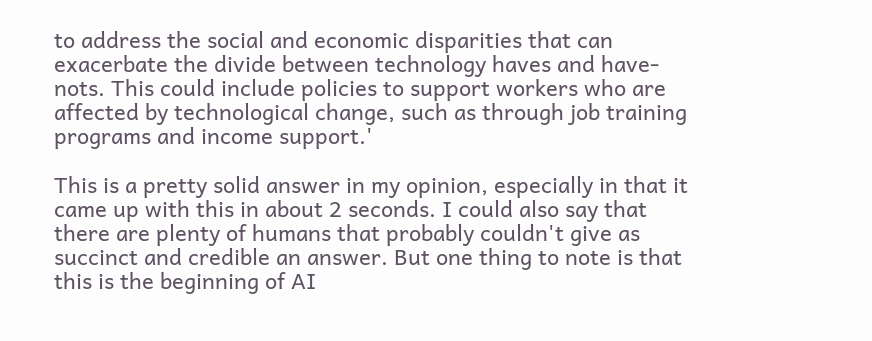to address the social and economic disparities that can exacerbate the divide between technology haves and have-nots. This could include policies to support workers who are affected by technological change, such as through job training programs and income support.'

This is a pretty solid answer in my opinion, especially in that it came up with this in about 2 seconds. I could also say that there are plenty of humans that probably couldn't give as succinct and credible an answer. But one thing to note is that this is the beginning of AI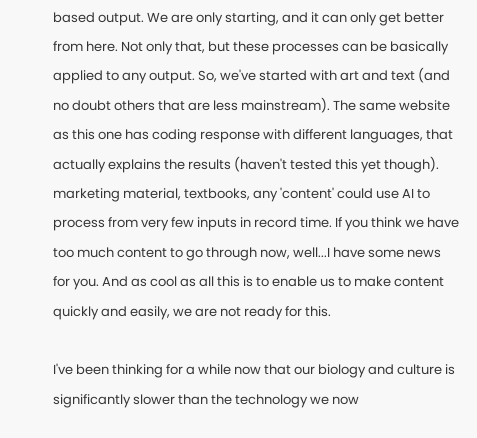based output. We are only starting, and it can only get better from here. Not only that, but these processes can be basically applied to any output. So, we've started with art and text (and no doubt others that are less mainstream). The same website as this one has coding response with different languages, that actually explains the results (haven't tested this yet though). marketing material, textbooks, any 'content' could use AI to process from very few inputs in record time. If you think we have too much content to go through now, well...I have some news for you. And as cool as all this is to enable us to make content quickly and easily, we are not ready for this.

I've been thinking for a while now that our biology and culture is significantly slower than the technology we now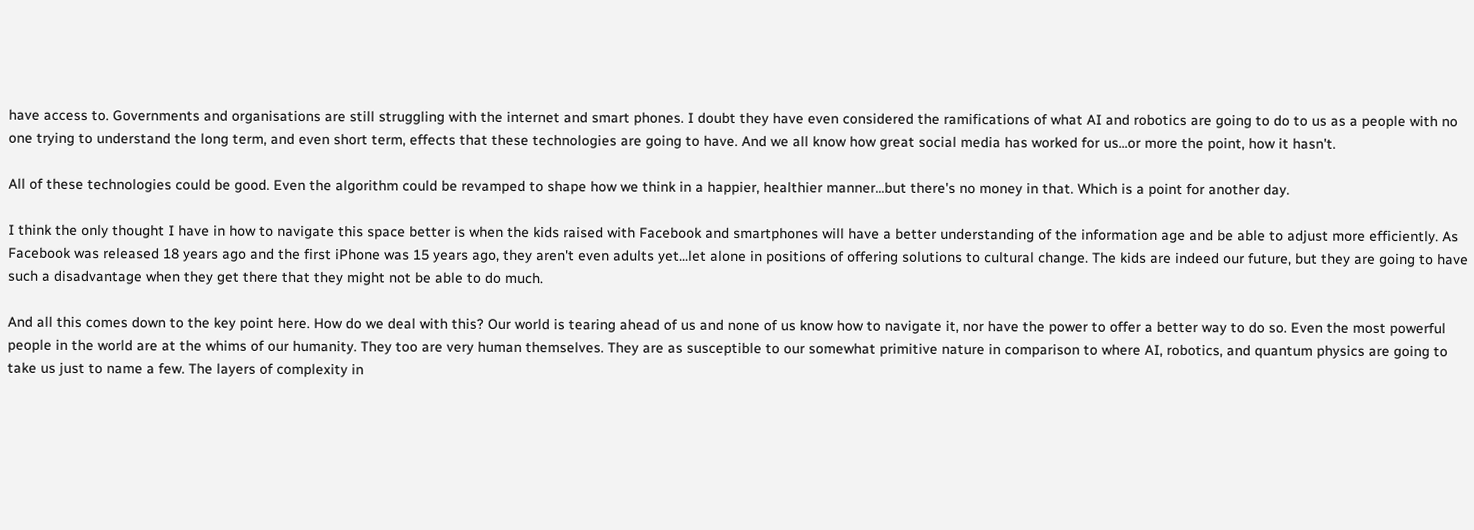have access to. Governments and organisations are still struggling with the internet and smart phones. I doubt they have even considered the ramifications of what AI and robotics are going to do to us as a people with no one trying to understand the long term, and even short term, effects that these technologies are going to have. And we all know how great social media has worked for us...or more the point, how it hasn't.

All of these technologies could be good. Even the algorithm could be revamped to shape how we think in a happier, healthier manner...but there's no money in that. Which is a point for another day.

I think the only thought I have in how to navigate this space better is when the kids raised with Facebook and smartphones will have a better understanding of the information age and be able to adjust more efficiently. As Facebook was released 18 years ago and the first iPhone was 15 years ago, they aren't even adults yet...let alone in positions of offering solutions to cultural change. The kids are indeed our future, but they are going to have such a disadvantage when they get there that they might not be able to do much.

And all this comes down to the key point here. How do we deal with this? Our world is tearing ahead of us and none of us know how to navigate it, nor have the power to offer a better way to do so. Even the most powerful people in the world are at the whims of our humanity. They too are very human themselves. They are as susceptible to our somewhat primitive nature in comparison to where AI, robotics, and quantum physics are going to take us just to name a few. The layers of complexity in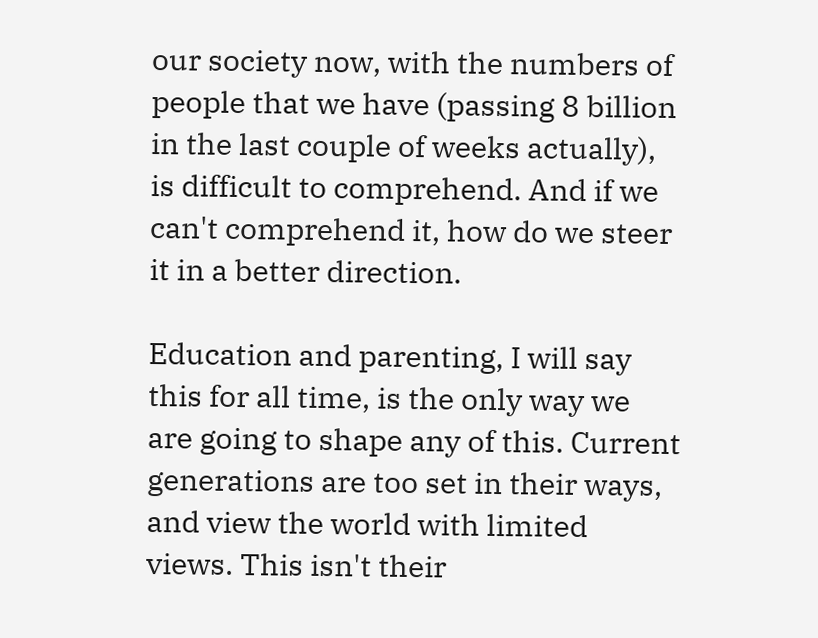our society now, with the numbers of people that we have (passing 8 billion in the last couple of weeks actually), is difficult to comprehend. And if we can't comprehend it, how do we steer it in a better direction.

Education and parenting, I will say this for all time, is the only way we are going to shape any of this. Current generations are too set in their ways, and view the world with limited views. This isn't their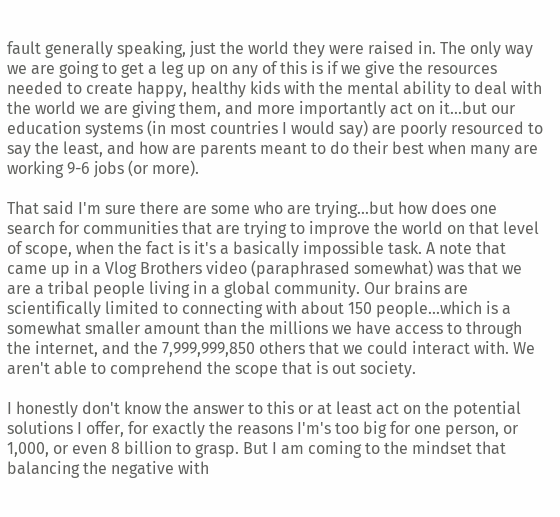fault generally speaking, just the world they were raised in. The only way we are going to get a leg up on any of this is if we give the resources needed to create happy, healthy kids with the mental ability to deal with the world we are giving them, and more importantly act on it...but our education systems (in most countries I would say) are poorly resourced to say the least, and how are parents meant to do their best when many are working 9-6 jobs (or more).

That said I'm sure there are some who are trying...but how does one search for communities that are trying to improve the world on that level of scope, when the fact is it's a basically impossible task. A note that came up in a Vlog Brothers video (paraphrased somewhat) was that we are a tribal people living in a global community. Our brains are scientifically limited to connecting with about 150 people...which is a somewhat smaller amount than the millions we have access to through the internet, and the 7,999,999,850 others that we could interact with. We aren't able to comprehend the scope that is out society.

I honestly don't know the answer to this or at least act on the potential solutions I offer, for exactly the reasons I'm's too big for one person, or 1,000, or even 8 billion to grasp. But I am coming to the mindset that balancing the negative with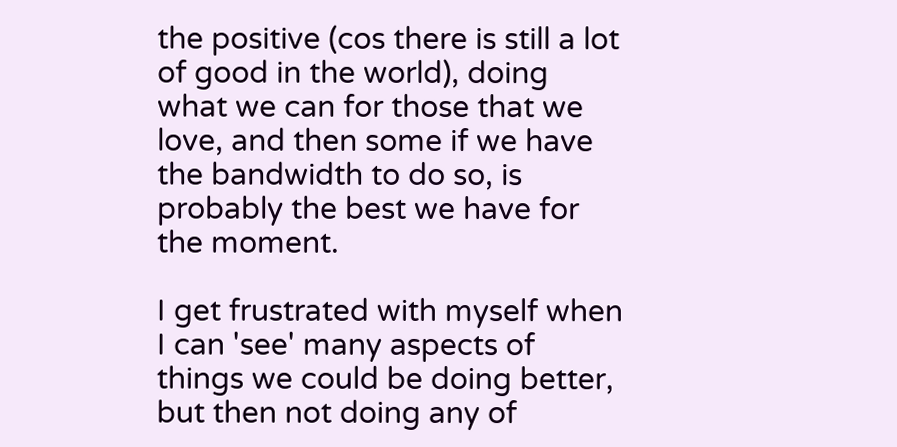the positive (cos there is still a lot of good in the world), doing what we can for those that we love, and then some if we have the bandwidth to do so, is probably the best we have for the moment.

I get frustrated with myself when I can 'see' many aspects of things we could be doing better, but then not doing any of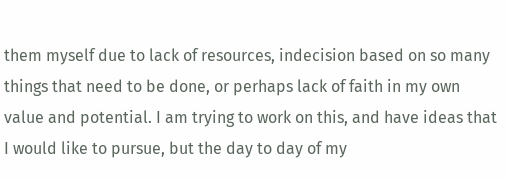them myself due to lack of resources, indecision based on so many things that need to be done, or perhaps lack of faith in my own value and potential. I am trying to work on this, and have ideas that I would like to pursue, but the day to day of my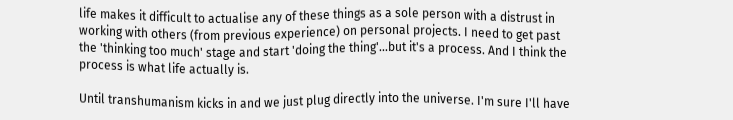life makes it difficult to actualise any of these things as a sole person with a distrust in working with others (from previous experience) on personal projects. I need to get past the 'thinking too much' stage and start 'doing the thing'...but it's a process. And I think the process is what life actually is.

Until transhumanism kicks in and we just plug directly into the universe. I'm sure I'll have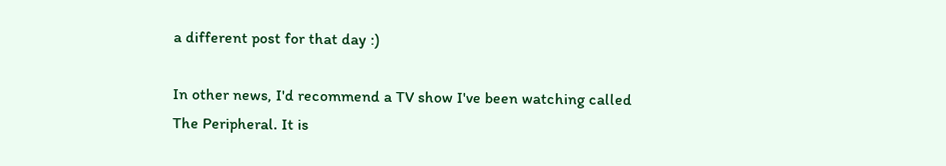a different post for that day :)

In other news, I'd recommend a TV show I've been watching called The Peripheral. It is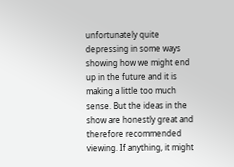unfortunately quite depressing in some ways showing how we might end up in the future and it is making a little too much sense. But the ideas in the show are honestly great and therefore recommended viewing. If anything, it might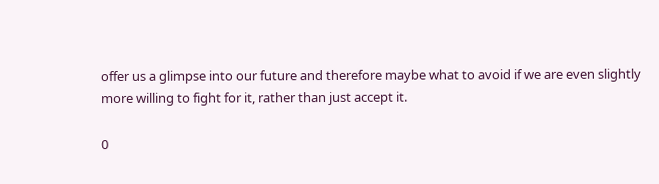offer us a glimpse into our future and therefore maybe what to avoid if we are even slightly more willing to fight for it, rather than just accept it.

0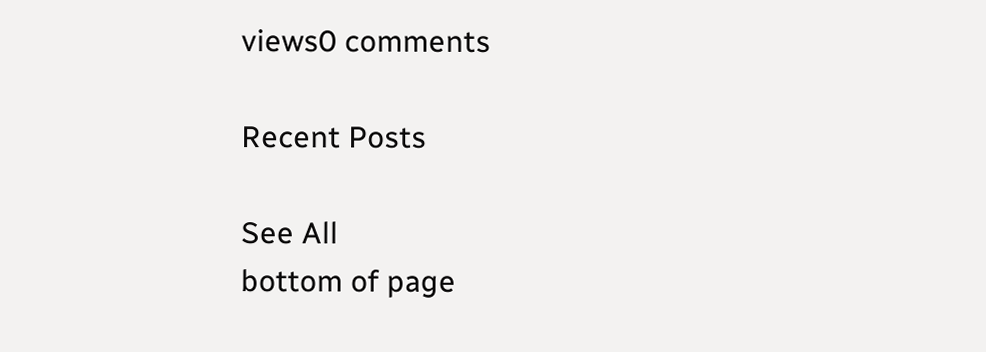views0 comments

Recent Posts

See All
bottom of page